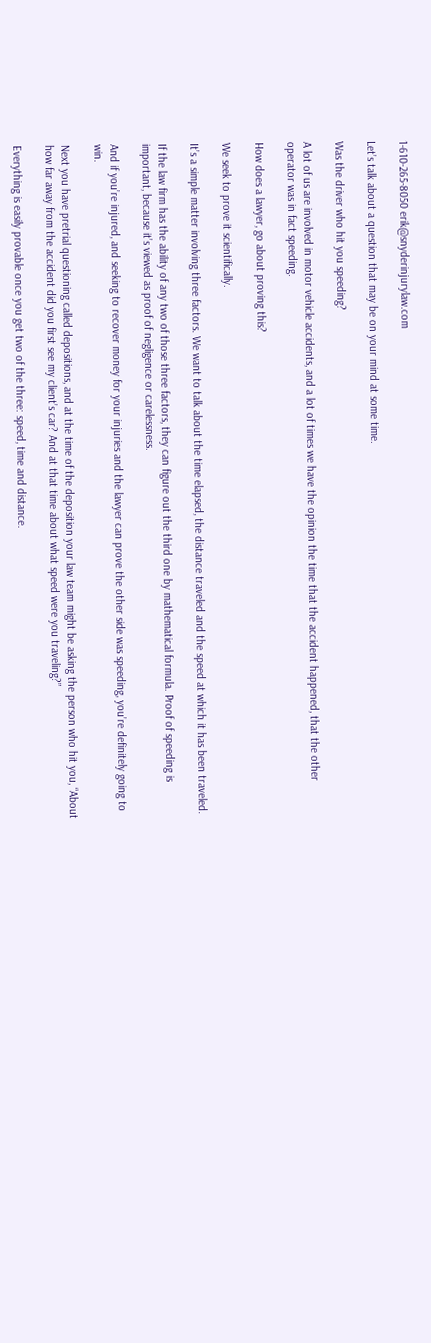1-610-265-8050 erik@snyderinjurylaw.com

Let’s talk about a question that may be on your mind at some time.

Was the driver who hit you speeding?

A lot of us are involved in motor vehicle accidents, and a lot of times we have the opinion the time that the accident happened, that the other operator was in fact speeding.

How does a lawyer, go about proving this?

We seek to prove it scientifically.

It’s a simple matter involving three factors. We want to talk about the time elapsed, the distance traveled and the speed at which it has been traveled.

If the law firm has the ability of any two of those three factors, they can figure out the third one by mathematical formula. Proof of speeding is important, because it’s viewed as proof of negligence or carelessness.

And if you’re injured, and seeking to recover money for your injuries and the lawyer can prove the other side was speeding, you’re definitely going to win.

Next you have pretrial questioning called depositions, and at the time of the deposition your law team might be asking the person who hit you, “About how far away from the accident did you first see my client’s car? And at that time about what speed were you traveling?”

Everything is easily provable once you get two of the three: speed, time and distance.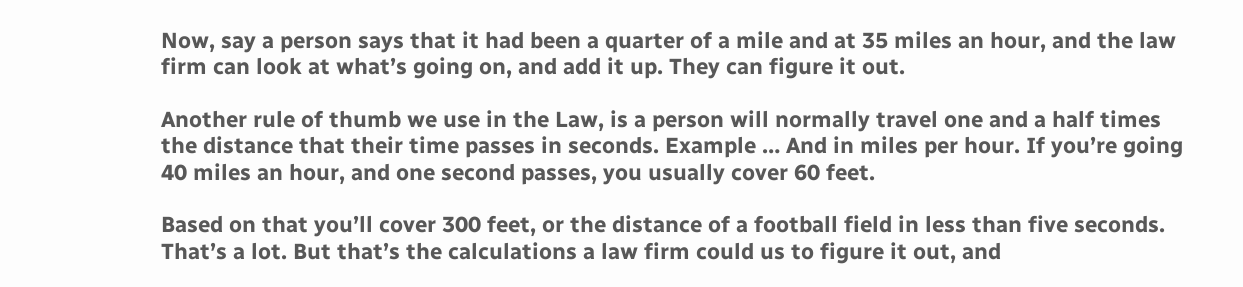Now, say a person says that it had been a quarter of a mile and at 35 miles an hour, and the law firm can look at what’s going on, and add it up. They can figure it out.

Another rule of thumb we use in the Law, is a person will normally travel one and a half times the distance that their time passes in seconds. Example … And in miles per hour. If you’re going 40 miles an hour, and one second passes, you usually cover 60 feet.

Based on that you’ll cover 300 feet, or the distance of a football field in less than five seconds. That’s a lot. But that’s the calculations a law firm could us to figure it out, and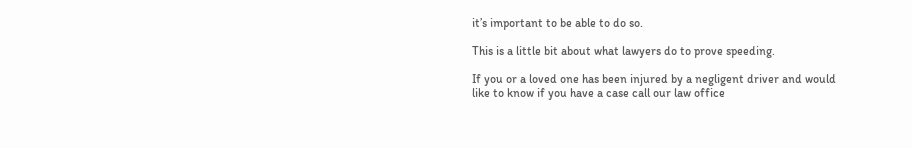it’s important to be able to do so.

This is a little bit about what lawyers do to prove speeding.

If you or a loved one has been injured by a negligent driver and would like to know if you have a case call our law office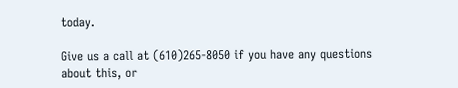today.

Give us a call at (610)265-8050 if you have any questions about this, or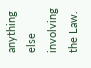anything else involving the Law.